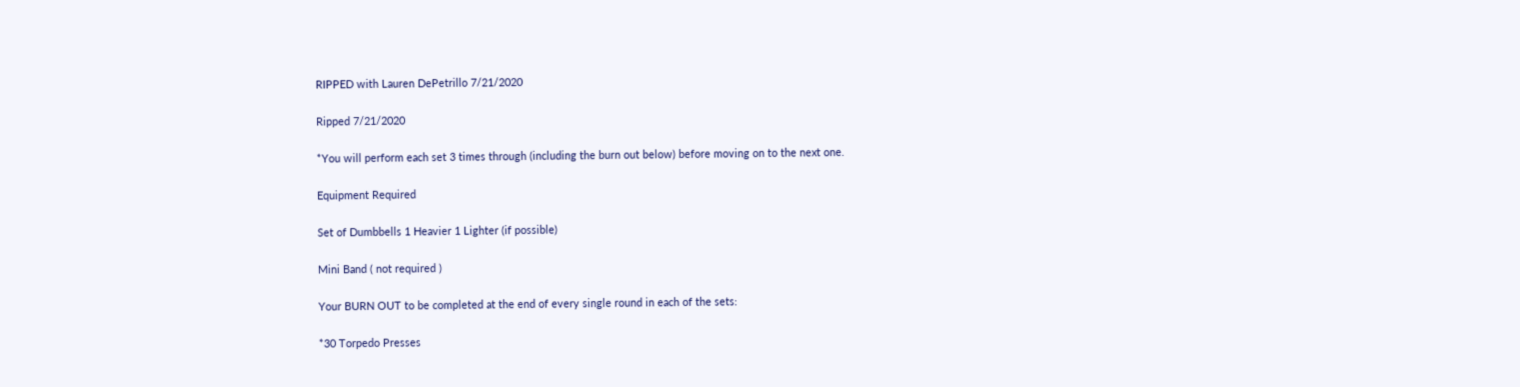RIPPED with Lauren DePetrillo 7/21/2020

Ripped 7/21/2020

*You will perform each set 3 times through (including the burn out below) before moving on to the next one.

Equipment Required

Set of Dumbbells 1 Heavier 1 Lighter (if possible)

Mini Band ( not required )

Your BURN OUT to be completed at the end of every single round in each of the sets:

*30 Torpedo Presses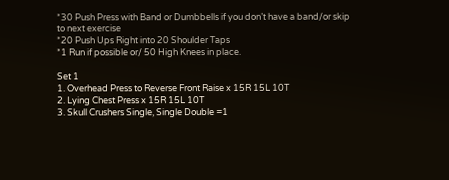*30 Push Press with Band or Dumbbells if you don’t have a band/or skip to next exercise
*20 Push Ups Right into 20 Shoulder Taps
*1 Run if possible or/ 50 High Knees in place.

Set 1
1. Overhead Press to Reverse Front Raise x 15R 15L 10T
2. Lying Chest Press x 15R 15L 10T
3. Skull Crushers Single, Single Double =1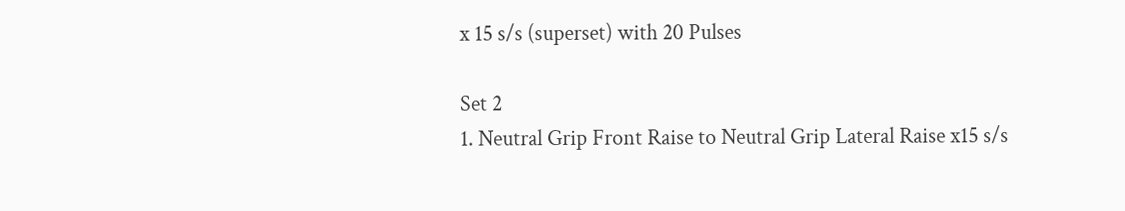x 15 s/s (superset) with 20 Pulses

Set 2
1. Neutral Grip Front Raise to Neutral Grip Lateral Raise x15 s/s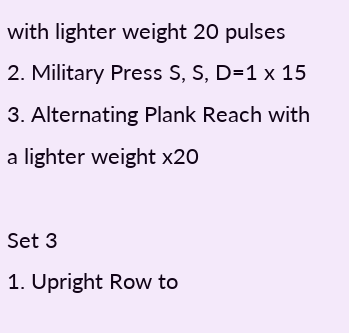with lighter weight 20 pulses
2. Military Press S, S, D=1 x 15
3. Alternating Plank Reach with a lighter weight x20

Set 3
1. Upright Row to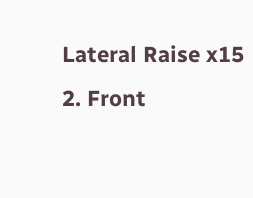Lateral Raise x15
2. Front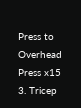Press to Overhead Press x15
3. Tricep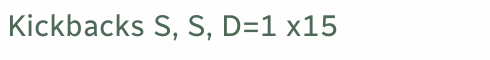Kickbacks S, S, D=1 x15